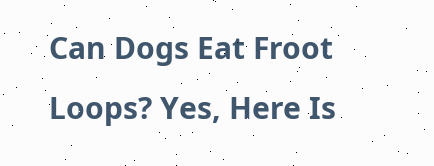Can Dogs Eat Froot Loops? Yes, Here Is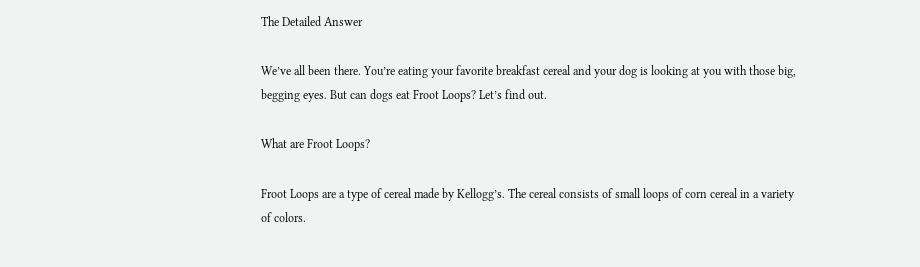The Detailed Answer

We’ve all been there. You’re eating your favorite breakfast cereal and your dog is looking at you with those big, begging eyes. But can dogs eat Froot Loops? Let’s find out.

What are Froot Loops?

Froot Loops are a type of cereal made by Kellogg’s. The cereal consists of small loops of corn cereal in a variety of colors.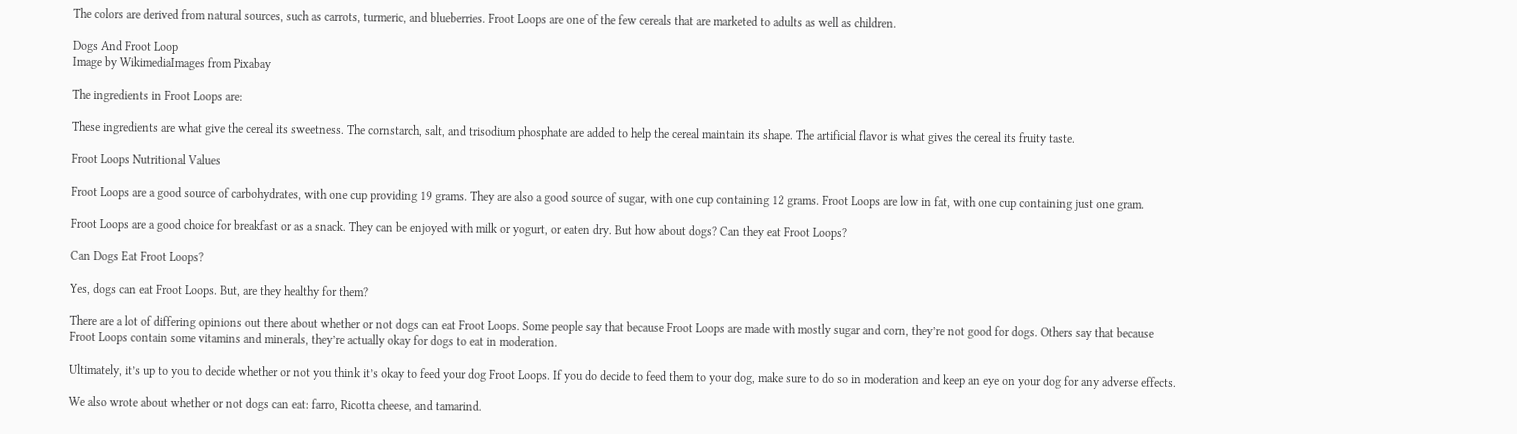The colors are derived from natural sources, such as carrots, turmeric, and blueberries. Froot Loops are one of the few cereals that are marketed to adults as well as children.

Dogs And Froot Loop
Image by WikimediaImages from Pixabay

The ingredients in Froot Loops are:

These ingredients are what give the cereal its sweetness. The cornstarch, salt, and trisodium phosphate are added to help the cereal maintain its shape. The artificial flavor is what gives the cereal its fruity taste.

Froot Loops Nutritional Values

Froot Loops are a good source of carbohydrates, with one cup providing 19 grams. They are also a good source of sugar, with one cup containing 12 grams. Froot Loops are low in fat, with one cup containing just one gram.

Froot Loops are a good choice for breakfast or as a snack. They can be enjoyed with milk or yogurt, or eaten dry. But how about dogs? Can they eat Froot Loops?

Can Dogs Eat Froot Loops?

Yes, dogs can eat Froot Loops. But, are they healthy for them?

There are a lot of differing opinions out there about whether or not dogs can eat Froot Loops. Some people say that because Froot Loops are made with mostly sugar and corn, they’re not good for dogs. Others say that because Froot Loops contain some vitamins and minerals, they’re actually okay for dogs to eat in moderation.

Ultimately, it’s up to you to decide whether or not you think it’s okay to feed your dog Froot Loops. If you do decide to feed them to your dog, make sure to do so in moderation and keep an eye on your dog for any adverse effects.

We also wrote about whether or not dogs can eat: farro, Ricotta cheese, and tamarind.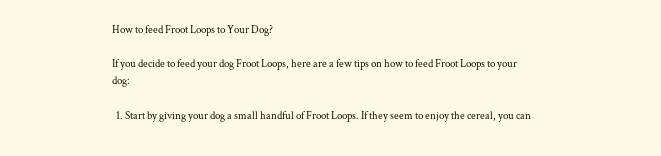How to feed Froot Loops to Your Dog?

If you decide to feed your dog Froot Loops, here are a few tips on how to feed Froot Loops to your dog:

  1. Start by giving your dog a small handful of Froot Loops. If they seem to enjoy the cereal, you can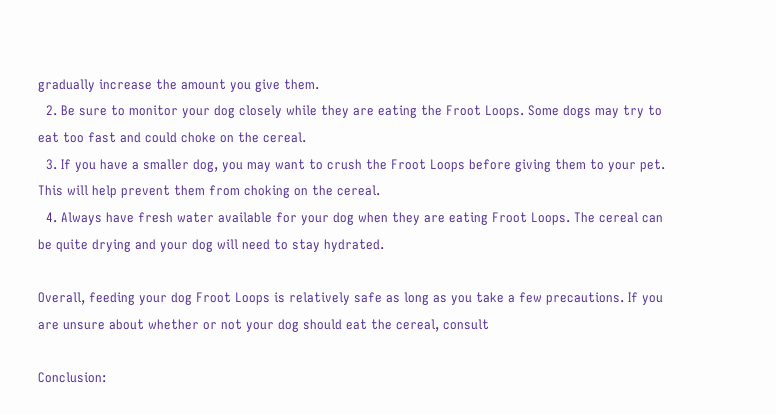gradually increase the amount you give them.
  2. Be sure to monitor your dog closely while they are eating the Froot Loops. Some dogs may try to eat too fast and could choke on the cereal.
  3. If you have a smaller dog, you may want to crush the Froot Loops before giving them to your pet. This will help prevent them from choking on the cereal.
  4. Always have fresh water available for your dog when they are eating Froot Loops. The cereal can be quite drying and your dog will need to stay hydrated.

Overall, feeding your dog Froot Loops is relatively safe as long as you take a few precautions. If you are unsure about whether or not your dog should eat the cereal, consult

Conclusion: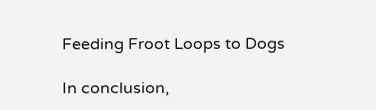Feeding Froot Loops to Dogs

In conclusion,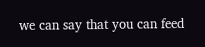we can say that you can feed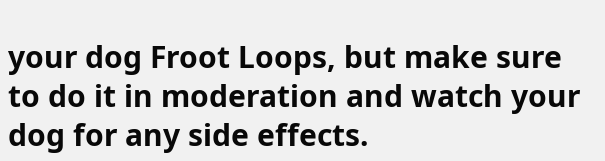your dog Froot Loops, but make sure to do it in moderation and watch your dog for any side effects.